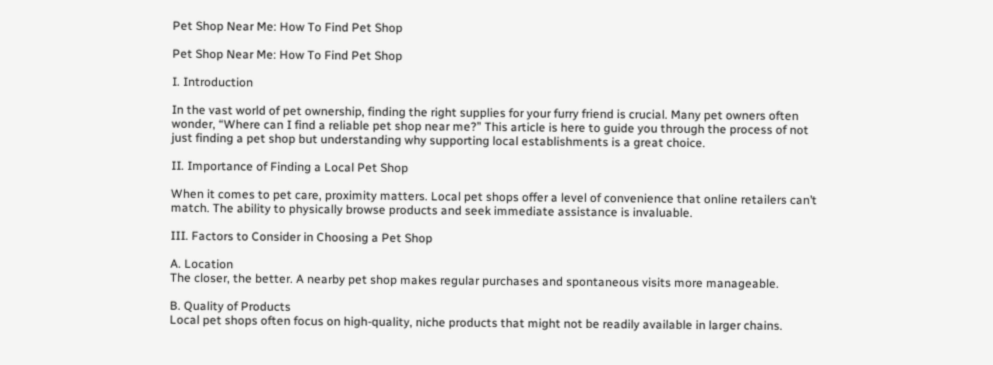Pet Shop Near Me: How To Find Pet Shop

Pet Shop Near Me: How To Find Pet Shop

I. Introduction

In the vast world of pet ownership, finding the right supplies for your furry friend is crucial. Many pet owners often wonder, “Where can I find a reliable pet shop near me?” This article is here to guide you through the process of not just finding a pet shop but understanding why supporting local establishments is a great choice.

II. Importance of Finding a Local Pet Shop

When it comes to pet care, proximity matters. Local pet shops offer a level of convenience that online retailers can’t match. The ability to physically browse products and seek immediate assistance is invaluable.

III. Factors to Consider in Choosing a Pet Shop

A. Location
The closer, the better. A nearby pet shop makes regular purchases and spontaneous visits more manageable.

B. Quality of Products
Local pet shops often focus on high-quality, niche products that might not be readily available in larger chains.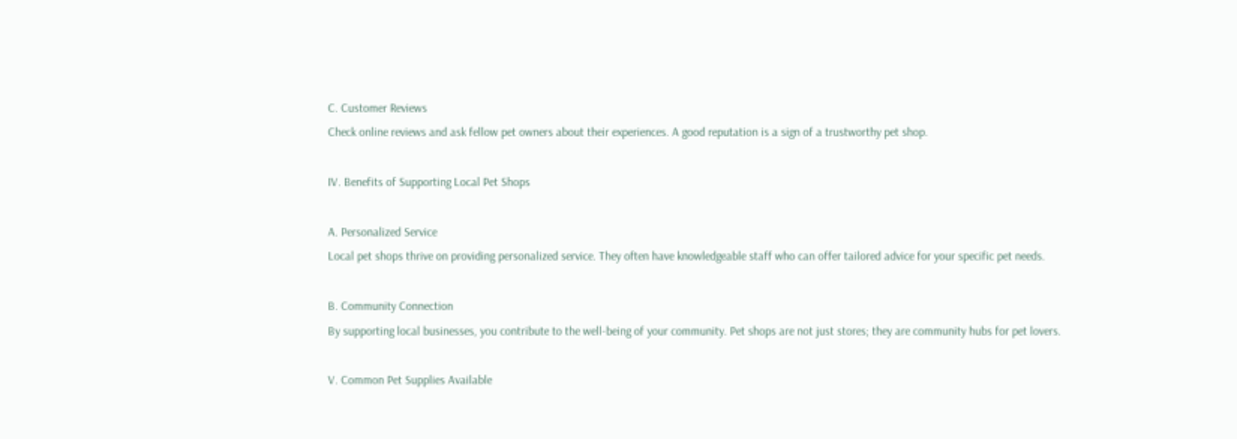C. Customer Reviews
Check online reviews and ask fellow pet owners about their experiences. A good reputation is a sign of a trustworthy pet shop.

IV. Benefits of Supporting Local Pet Shops

A. Personalized Service
Local pet shops thrive on providing personalized service. They often have knowledgeable staff who can offer tailored advice for your specific pet needs.

B. Community Connection
By supporting local businesses, you contribute to the well-being of your community. Pet shops are not just stores; they are community hubs for pet lovers.

V. Common Pet Supplies Available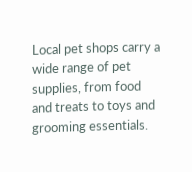Local pet shops carry a wide range of pet supplies, from food and treats to toys and grooming essentials.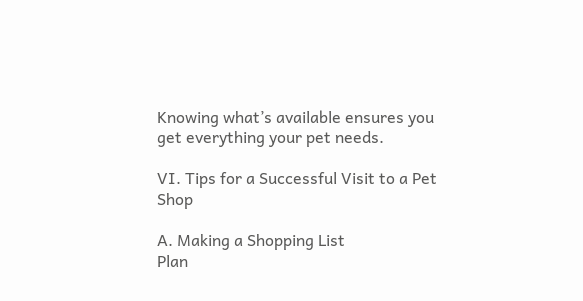Knowing what’s available ensures you get everything your pet needs.

VI. Tips for a Successful Visit to a Pet Shop

A. Making a Shopping List
Plan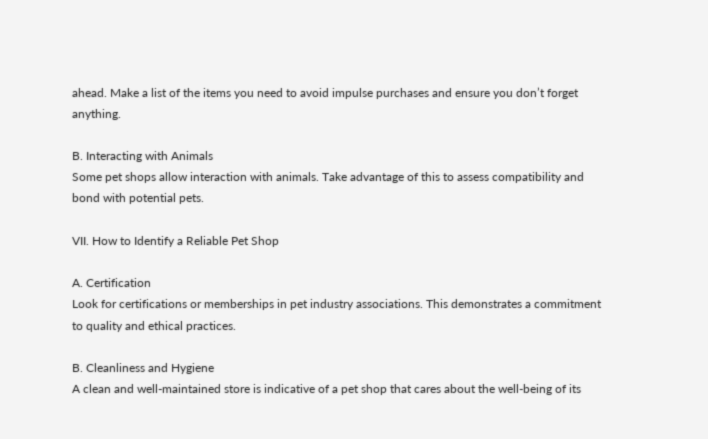ahead. Make a list of the items you need to avoid impulse purchases and ensure you don’t forget anything.

B. Interacting with Animals
Some pet shops allow interaction with animals. Take advantage of this to assess compatibility and bond with potential pets.

VII. How to Identify a Reliable Pet Shop

A. Certification
Look for certifications or memberships in pet industry associations. This demonstrates a commitment to quality and ethical practices.

B. Cleanliness and Hygiene
A clean and well-maintained store is indicative of a pet shop that cares about the well-being of its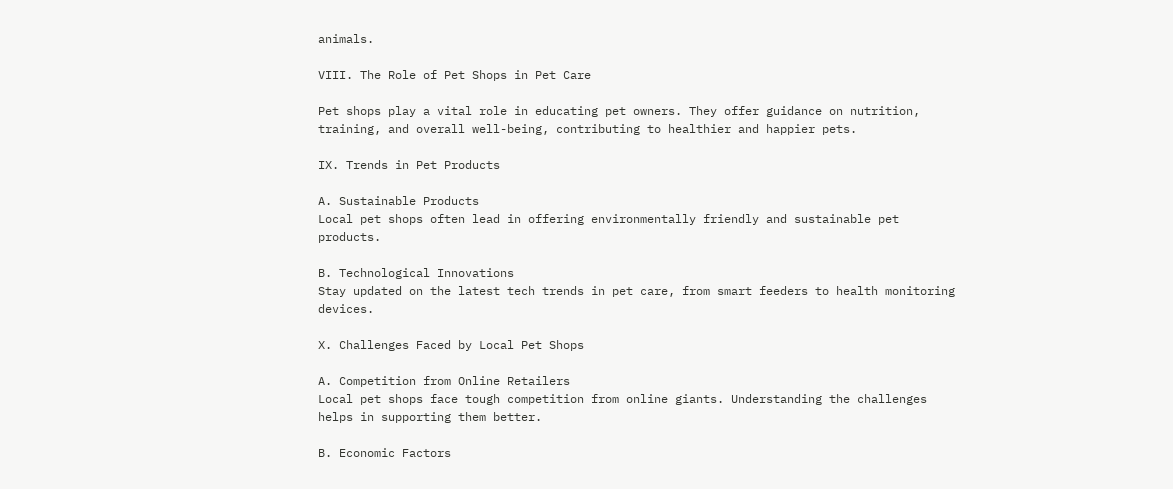animals.

VIII. The Role of Pet Shops in Pet Care

Pet shops play a vital role in educating pet owners. They offer guidance on nutrition, training, and overall well-being, contributing to healthier and happier pets.

IX. Trends in Pet Products

A. Sustainable Products
Local pet shops often lead in offering environmentally friendly and sustainable pet products.

B. Technological Innovations
Stay updated on the latest tech trends in pet care, from smart feeders to health monitoring devices.

X. Challenges Faced by Local Pet Shops

A. Competition from Online Retailers
Local pet shops face tough competition from online giants. Understanding the challenges helps in supporting them better.

B. Economic Factors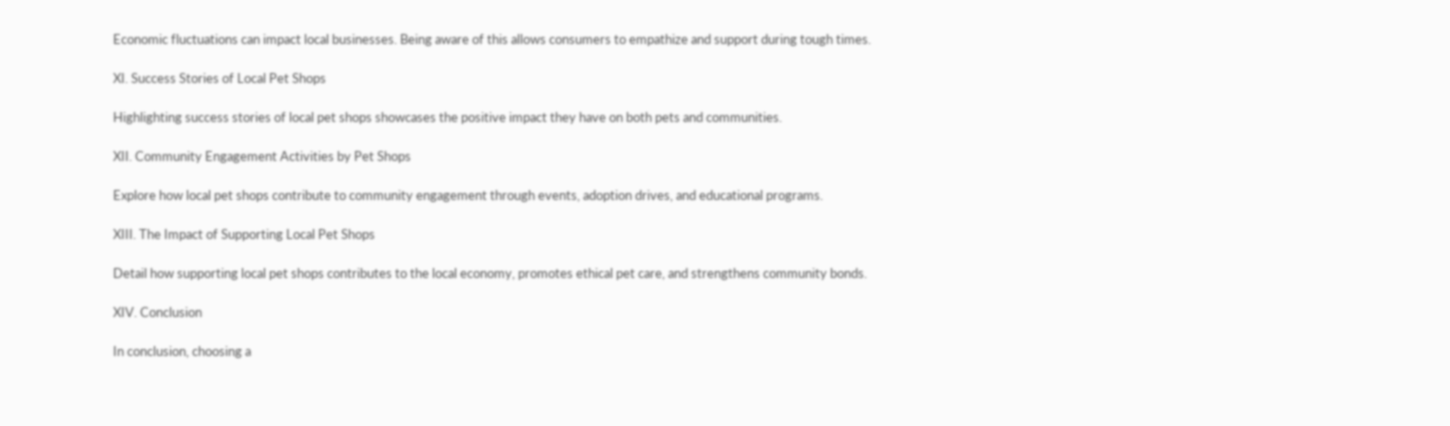Economic fluctuations can impact local businesses. Being aware of this allows consumers to empathize and support during tough times.

XI. Success Stories of Local Pet Shops

Highlighting success stories of local pet shops showcases the positive impact they have on both pets and communities.

XII. Community Engagement Activities by Pet Shops

Explore how local pet shops contribute to community engagement through events, adoption drives, and educational programs.

XIII. The Impact of Supporting Local Pet Shops

Detail how supporting local pet shops contributes to the local economy, promotes ethical pet care, and strengthens community bonds.

XIV. Conclusion

In conclusion, choosing a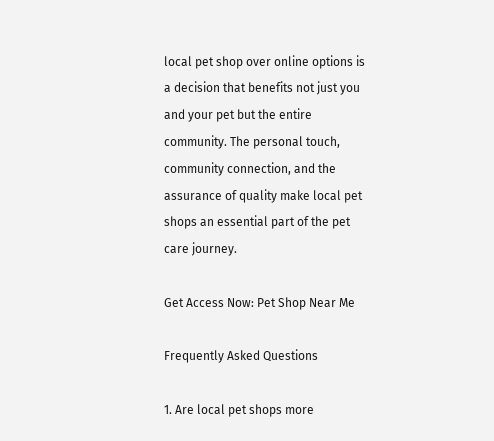local pet shop over online options is a decision that benefits not just you and your pet but the entire community. The personal touch, community connection, and the assurance of quality make local pet shops an essential part of the pet care journey.

Get Access Now: Pet Shop Near Me

Frequently Asked Questions

1. Are local pet shops more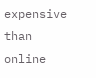expensive than online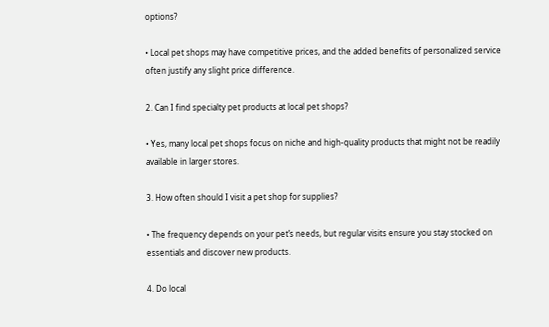options?

• Local pet shops may have competitive prices, and the added benefits of personalized service often justify any slight price difference.

2. Can I find specialty pet products at local pet shops?

• Yes, many local pet shops focus on niche and high-quality products that might not be readily available in larger stores.

3. How often should I visit a pet shop for supplies?

• The frequency depends on your pet’s needs, but regular visits ensure you stay stocked on essentials and discover new products.

4. Do local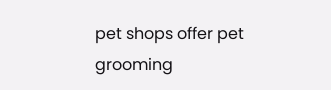pet shops offer pet grooming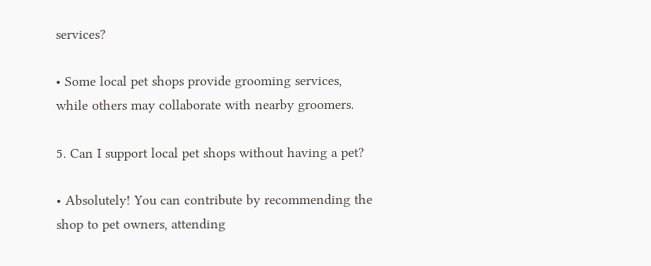services?

• Some local pet shops provide grooming services, while others may collaborate with nearby groomers.

5. Can I support local pet shops without having a pet?

• Absolutely! You can contribute by recommending the shop to pet owners, attending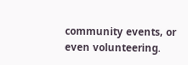community events, or even volunteering.